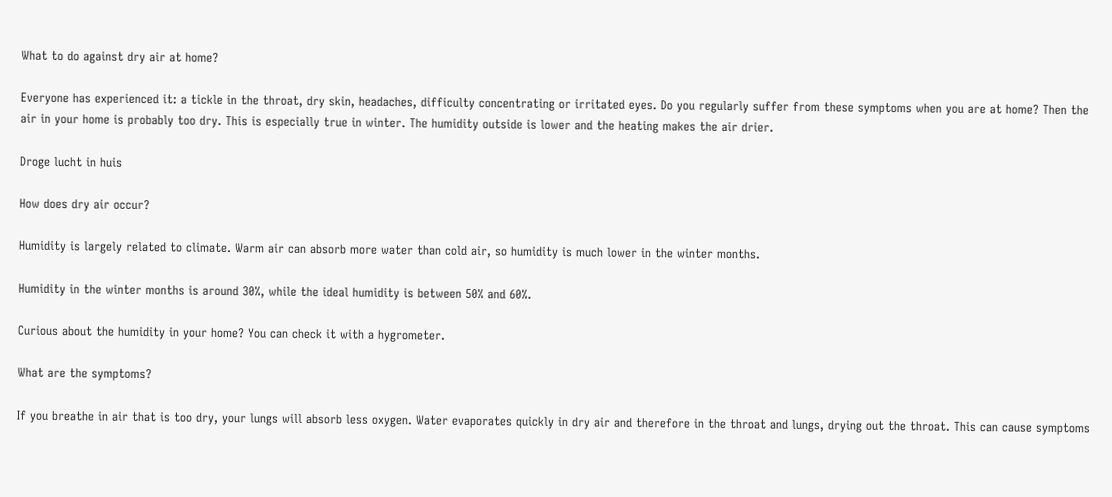What to do against dry air at home?

Everyone has experienced it: a tickle in the throat, dry skin, headaches, difficulty concentrating or irritated eyes. Do you regularly suffer from these symptoms when you are at home? Then the air in your home is probably too dry. This is especially true in winter. The humidity outside is lower and the heating makes the air drier.

Droge lucht in huis

How does dry air occur?

Humidity is largely related to climate. Warm air can absorb more water than cold air, so humidity is much lower in the winter months.

Humidity in the winter months is around 30%, while the ideal humidity is between 50% and 60%.

Curious about the humidity in your home? You can check it with a hygrometer.

What are the symptoms?

If you breathe in air that is too dry, your lungs will absorb less oxygen. Water evaporates quickly in dry air and therefore in the throat and lungs, drying out the throat. This can cause symptoms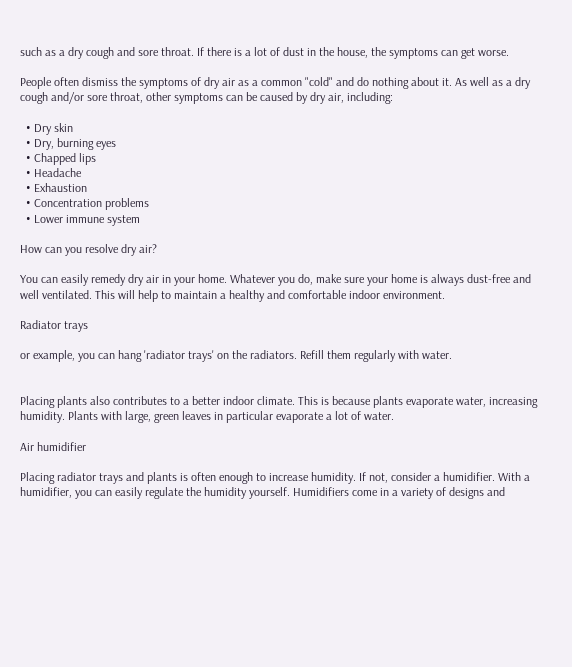such as a dry cough and sore throat. If there is a lot of dust in the house, the symptoms can get worse.

People often dismiss the symptoms of dry air as a common "cold" and do nothing about it. As well as a dry cough and/or sore throat, other symptoms can be caused by dry air, including:

  • Dry skin
  • Dry, burning eyes
  • Chapped lips
  • Headache
  • Exhaustion
  • Concentration problems
  • Lower immune system

How can you resolve dry air?

You can easily remedy dry air in your home. Whatever you do, make sure your home is always dust-free and well ventilated. This will help to maintain a healthy and comfortable indoor environment.

Radiator trays

or example, you can hang 'radiator trays' on the radiators. Refill them regularly with water.


Placing plants also contributes to a better indoor climate. This is because plants evaporate water, increasing humidity. Plants with large, green leaves in particular evaporate a lot of water.

Air humidifier

Placing radiator trays and plants is often enough to increase humidity. If not, consider a humidifier. With a humidifier, you can easily regulate the humidity yourself. Humidifiers come in a variety of designs and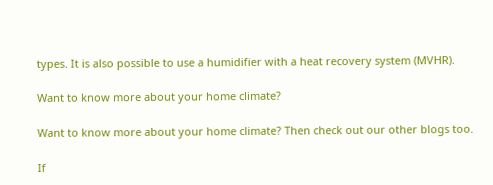types. It is also possible to use a humidifier with a heat recovery system (MVHR).

Want to know more about your home climate?

Want to know more about your home climate? Then check out our other blogs too.

If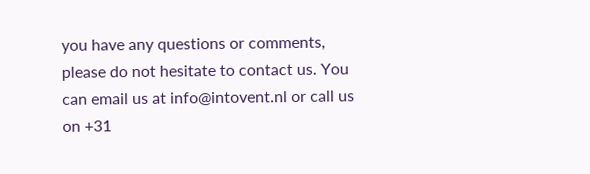you have any questions or comments, please do not hesitate to contact us. You can email us at info@intovent.nl or call us on +31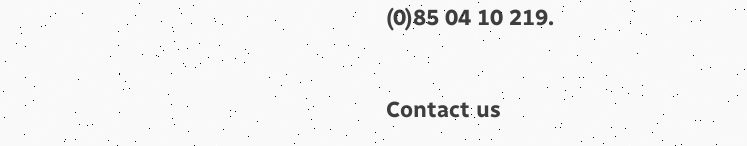(0)85 04 10 219.

Contact us